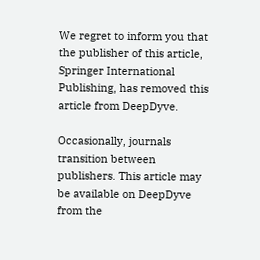We regret to inform you that the publisher of this article, Springer International Publishing, has removed this article from DeepDyve.

Occasionally, journals transition between publishers. This article may be available on DeepDyve from the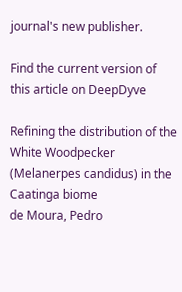journal's new publisher.

Find the current version of this article on DeepDyve

Refining the distribution of the White Woodpecker (Melanerpes candidus) in the Caatinga biome
de Moura, Pedro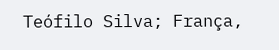Teófilo Silva; França,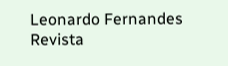Leonardo Fernandes Revista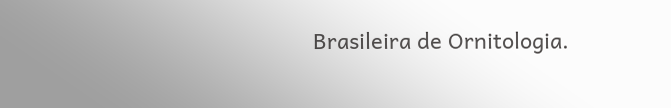Brasileira de Ornitologia.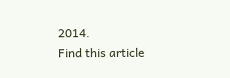2014.
Find this article